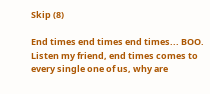Skip (8)

End times end times end times... BOO. Listen my friend, end times comes to every single one of us, why are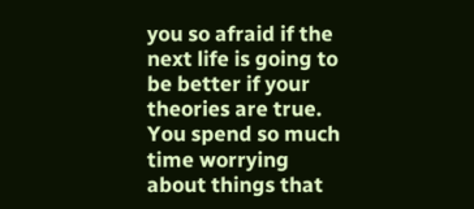you so afraid if the next life is going to be better if your theories are true. You spend so much time worrying about things that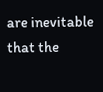are inevitable that the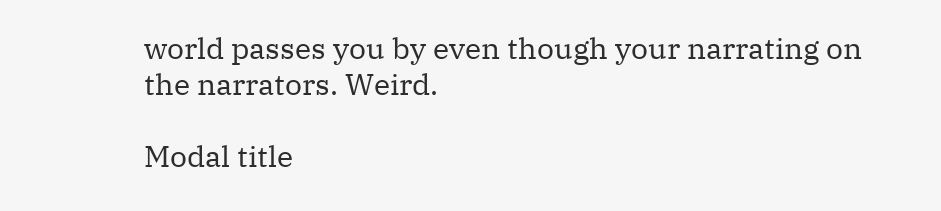world passes you by even though your narrating on the narrators. Weird.

Modal title